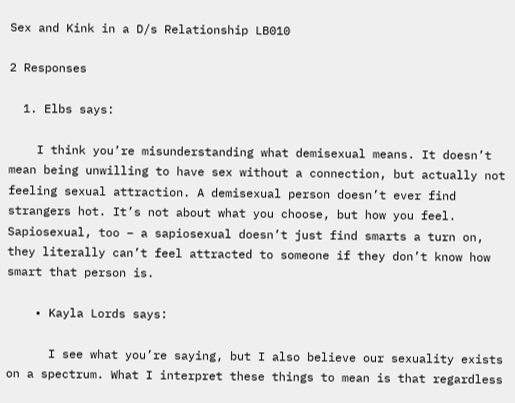Sex and Kink in a D/s Relationship LB010

2 Responses

  1. Elbs says:

    I think you’re misunderstanding what demisexual means. It doesn’t mean being unwilling to have sex without a connection, but actually not feeling sexual attraction. A demisexual person doesn’t ever find strangers hot. It’s not about what you choose, but how you feel. Sapiosexual, too – a sapiosexual doesn’t just find smarts a turn on, they literally can’t feel attracted to someone if they don’t know how smart that person is.

    • Kayla Lords says:

      I see what you’re saying, but I also believe our sexuality exists on a spectrum. What I interpret these things to mean is that regardless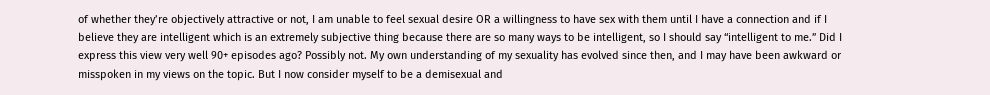of whether they’re objectively attractive or not, I am unable to feel sexual desire OR a willingness to have sex with them until I have a connection and if I believe they are intelligent which is an extremely subjective thing because there are so many ways to be intelligent, so I should say “intelligent to me.” Did I express this view very well 90+ episodes ago? Possibly not. My own understanding of my sexuality has evolved since then, and I may have been awkward or misspoken in my views on the topic. But I now consider myself to be a demisexual and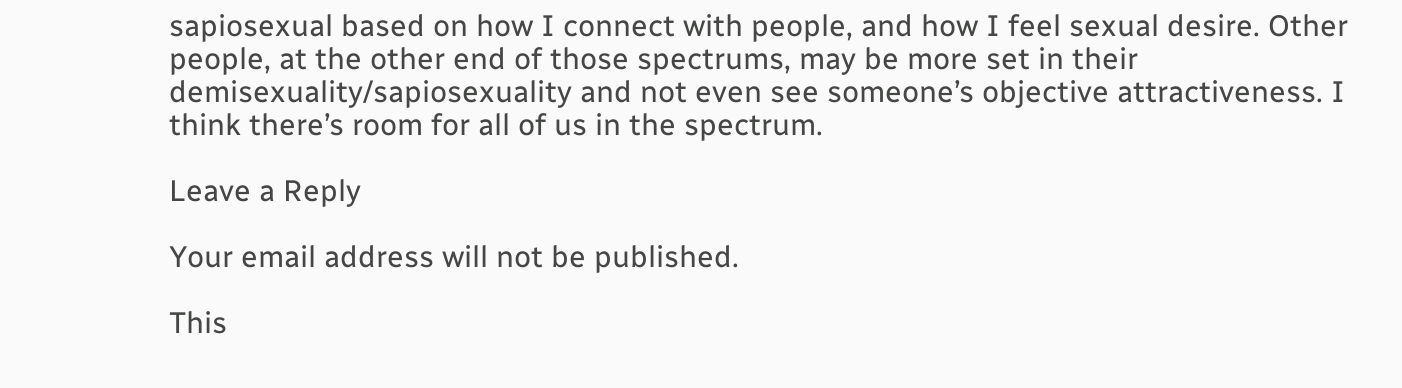sapiosexual based on how I connect with people, and how I feel sexual desire. Other people, at the other end of those spectrums, may be more set in their demisexuality/sapiosexuality and not even see someone’s objective attractiveness. I think there’s room for all of us in the spectrum.

Leave a Reply

Your email address will not be published.

This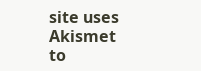site uses Akismet to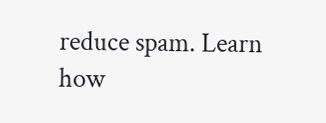reduce spam. Learn how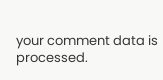your comment data is processed.